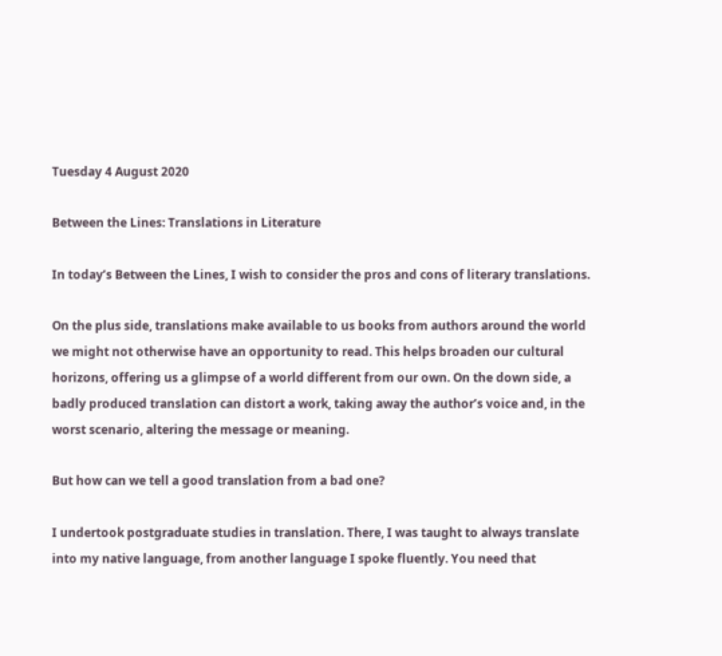Tuesday 4 August 2020

Between the Lines: Translations in Literature

In today’s Between the Lines, I wish to consider the pros and cons of literary translations.

On the plus side, translations make available to us books from authors around the world we might not otherwise have an opportunity to read. This helps broaden our cultural horizons, offering us a glimpse of a world different from our own. On the down side, a badly produced translation can distort a work, taking away the author’s voice and, in the worst scenario, altering the message or meaning.

But how can we tell a good translation from a bad one?

I undertook postgraduate studies in translation. There, I was taught to always translate into my native language, from another language I spoke fluently. You need that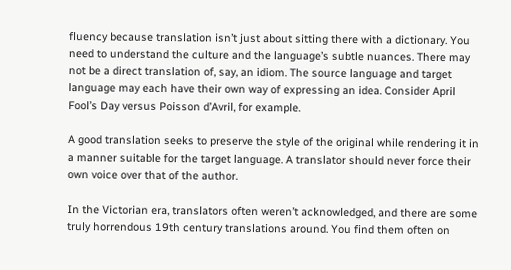fluency because translation isn’t just about sitting there with a dictionary. You need to understand the culture and the language’s subtle nuances. There may not be a direct translation of, say, an idiom. The source language and target language may each have their own way of expressing an idea. Consider April Fool’s Day versus Poisson d’Avril, for example.

A good translation seeks to preserve the style of the original while rendering it in a manner suitable for the target language. A translator should never force their own voice over that of the author.

In the Victorian era, translators often weren’t acknowledged, and there are some truly horrendous 19th century translations around. You find them often on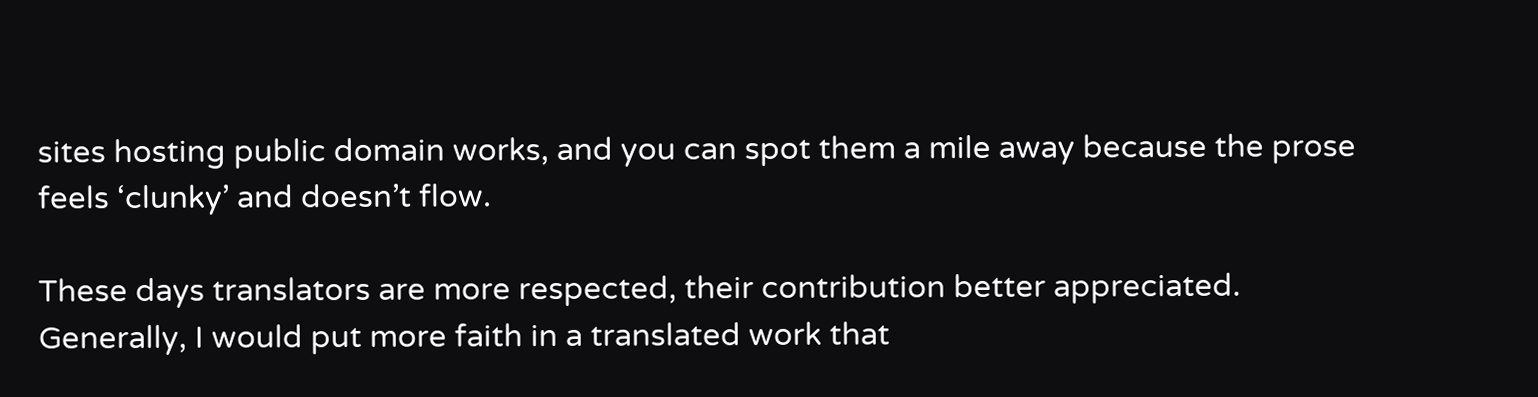sites hosting public domain works, and you can spot them a mile away because the prose feels ‘clunky’ and doesn’t flow.

These days translators are more respected, their contribution better appreciated. Generally, I would put more faith in a translated work that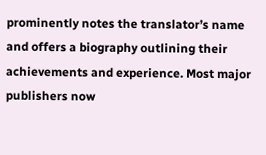prominently notes the translator’s name and offers a biography outlining their achievements and experience. Most major publishers now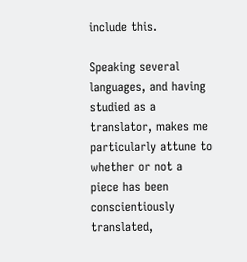include this.

Speaking several languages, and having studied as a translator, makes me particularly attune to whether or not a piece has been conscientiously translated,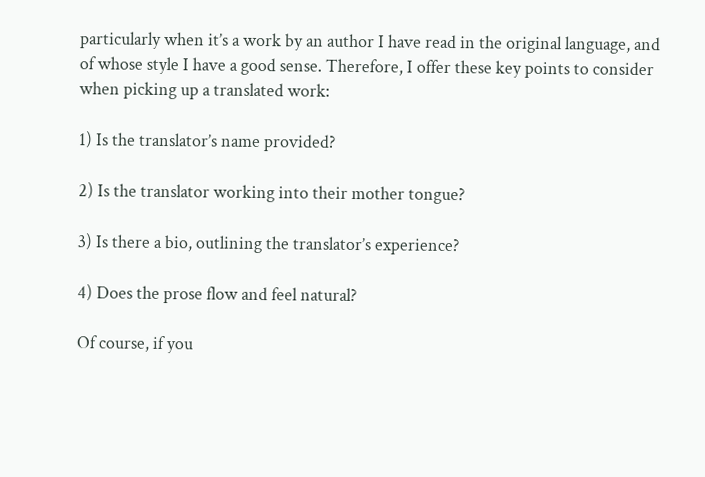particularly when it’s a work by an author I have read in the original language, and of whose style I have a good sense. Therefore, I offer these key points to consider when picking up a translated work:

1) Is the translator’s name provided?

2) Is the translator working into their mother tongue?

3) Is there a bio, outlining the translator’s experience?

4) Does the prose flow and feel natural?

Of course, if you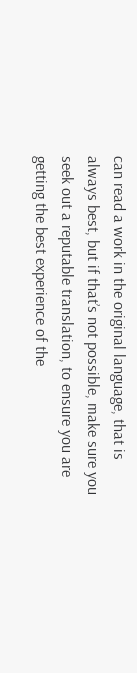can read a work in the original language, that is always best, but if that’s not possible, make sure you seek out a reputable translation, to ensure you are getting the best experience of the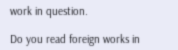work in question.

Do you read foreign works in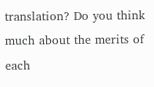translation? Do you think much about the merits of each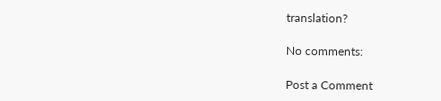translation?

No comments:

Post a Comment